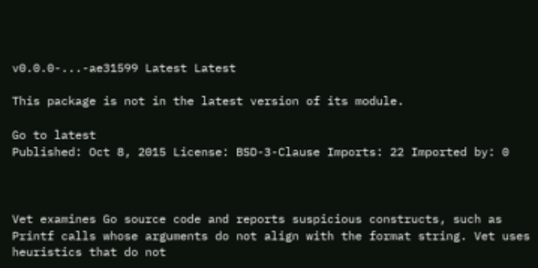v0.0.0-...-ae31599 Latest Latest

This package is not in the latest version of its module.

Go to latest
Published: Oct 8, 2015 License: BSD-3-Clause Imports: 22 Imported by: 0



Vet examines Go source code and reports suspicious constructs, such as Printf calls whose arguments do not align with the format string. Vet uses heuristics that do not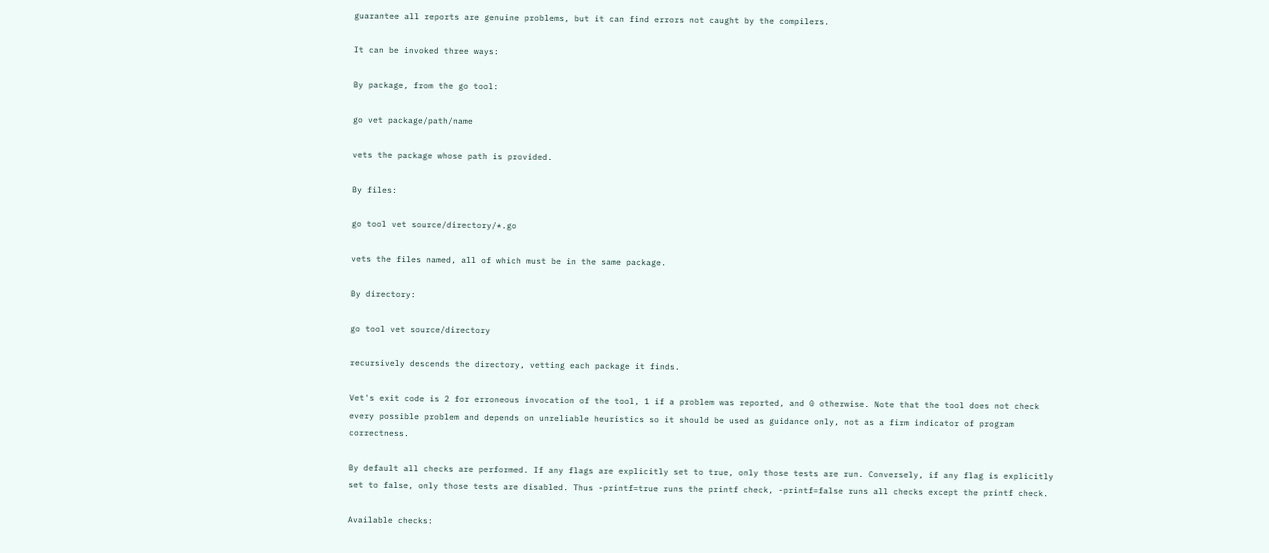guarantee all reports are genuine problems, but it can find errors not caught by the compilers.

It can be invoked three ways:

By package, from the go tool:

go vet package/path/name

vets the package whose path is provided.

By files:

go tool vet source/directory/*.go

vets the files named, all of which must be in the same package.

By directory:

go tool vet source/directory

recursively descends the directory, vetting each package it finds.

Vet's exit code is 2 for erroneous invocation of the tool, 1 if a problem was reported, and 0 otherwise. Note that the tool does not check every possible problem and depends on unreliable heuristics so it should be used as guidance only, not as a firm indicator of program correctness.

By default all checks are performed. If any flags are explicitly set to true, only those tests are run. Conversely, if any flag is explicitly set to false, only those tests are disabled. Thus -printf=true runs the printf check, -printf=false runs all checks except the printf check.

Available checks: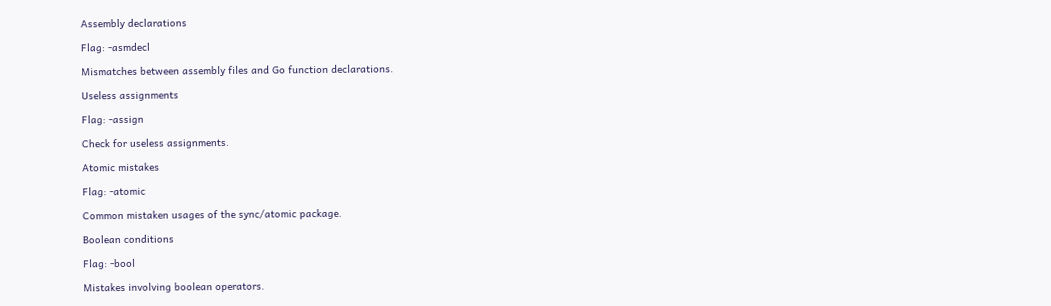Assembly declarations

Flag: -asmdecl

Mismatches between assembly files and Go function declarations.

Useless assignments

Flag: -assign

Check for useless assignments.

Atomic mistakes

Flag: -atomic

Common mistaken usages of the sync/atomic package.

Boolean conditions

Flag: -bool

Mistakes involving boolean operators.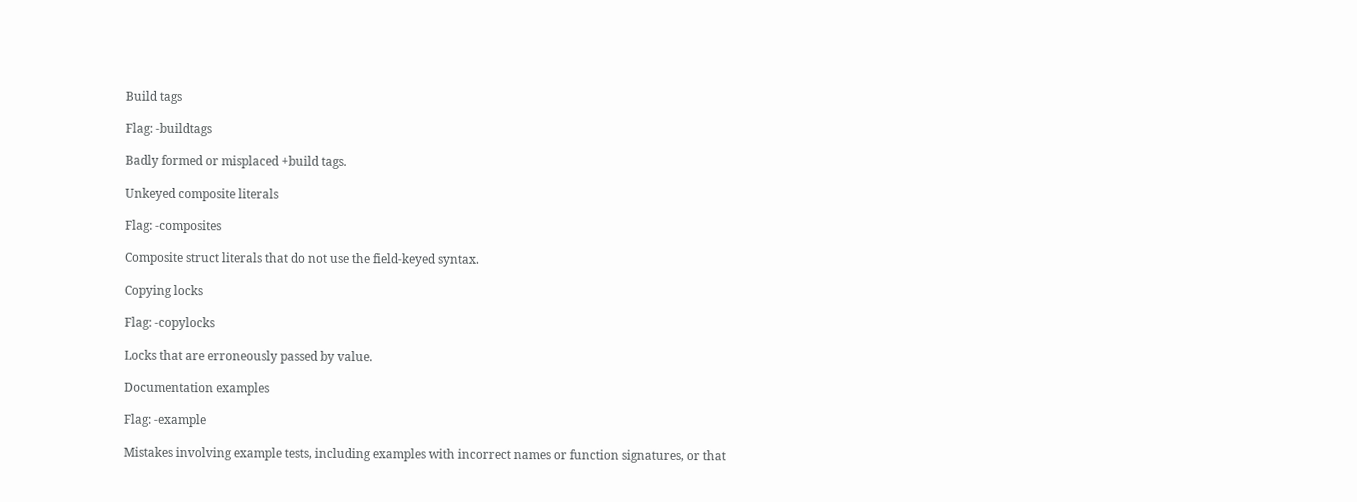Build tags

Flag: -buildtags

Badly formed or misplaced +build tags.

Unkeyed composite literals

Flag: -composites

Composite struct literals that do not use the field-keyed syntax.

Copying locks

Flag: -copylocks

Locks that are erroneously passed by value.

Documentation examples

Flag: -example

Mistakes involving example tests, including examples with incorrect names or function signatures, or that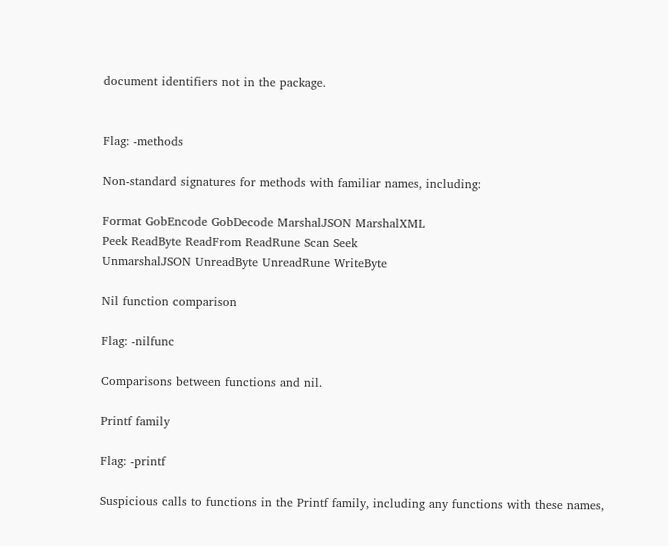document identifiers not in the package.


Flag: -methods

Non-standard signatures for methods with familiar names, including:

Format GobEncode GobDecode MarshalJSON MarshalXML
Peek ReadByte ReadFrom ReadRune Scan Seek
UnmarshalJSON UnreadByte UnreadRune WriteByte

Nil function comparison

Flag: -nilfunc

Comparisons between functions and nil.

Printf family

Flag: -printf

Suspicious calls to functions in the Printf family, including any functions with these names,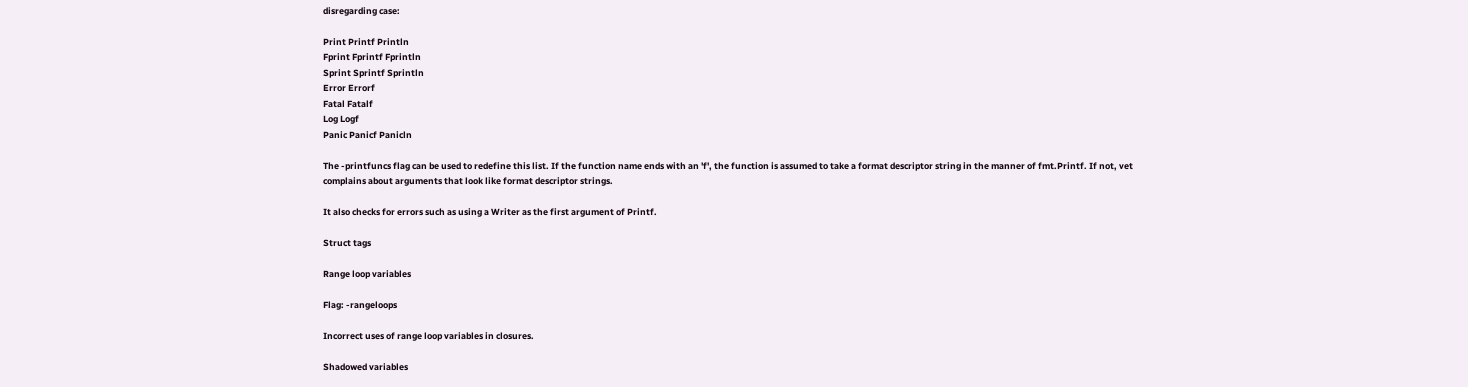disregarding case:

Print Printf Println
Fprint Fprintf Fprintln
Sprint Sprintf Sprintln
Error Errorf
Fatal Fatalf
Log Logf
Panic Panicf Panicln

The -printfuncs flag can be used to redefine this list. If the function name ends with an 'f', the function is assumed to take a format descriptor string in the manner of fmt.Printf. If not, vet complains about arguments that look like format descriptor strings.

It also checks for errors such as using a Writer as the first argument of Printf.

Struct tags

Range loop variables

Flag: -rangeloops

Incorrect uses of range loop variables in closures.

Shadowed variables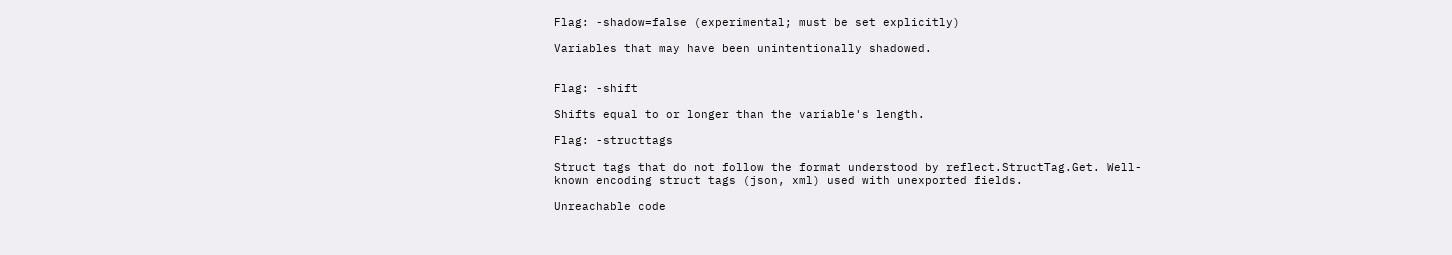Flag: -shadow=false (experimental; must be set explicitly)

Variables that may have been unintentionally shadowed.


Flag: -shift

Shifts equal to or longer than the variable's length.

Flag: -structtags

Struct tags that do not follow the format understood by reflect.StructTag.Get. Well-known encoding struct tags (json, xml) used with unexported fields.

Unreachable code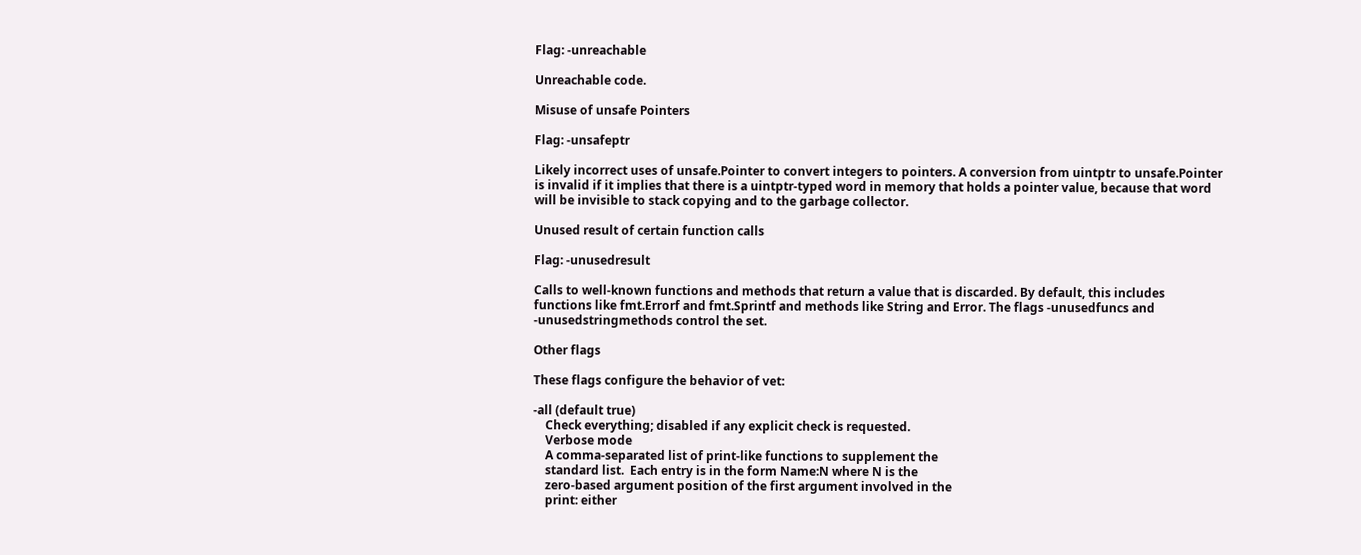Flag: -unreachable

Unreachable code.

Misuse of unsafe Pointers

Flag: -unsafeptr

Likely incorrect uses of unsafe.Pointer to convert integers to pointers. A conversion from uintptr to unsafe.Pointer is invalid if it implies that there is a uintptr-typed word in memory that holds a pointer value, because that word will be invisible to stack copying and to the garbage collector.

Unused result of certain function calls

Flag: -unusedresult

Calls to well-known functions and methods that return a value that is discarded. By default, this includes functions like fmt.Errorf and fmt.Sprintf and methods like String and Error. The flags -unusedfuncs and -unusedstringmethods control the set.

Other flags

These flags configure the behavior of vet:

-all (default true)
    Check everything; disabled if any explicit check is requested.
    Verbose mode
    A comma-separated list of print-like functions to supplement the
    standard list.  Each entry is in the form Name:N where N is the
    zero-based argument position of the first argument involved in the
    print: either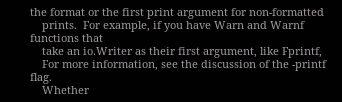the format or the first print argument for non-formatted
    prints.  For example, if you have Warn and Warnf functions that
    take an io.Writer as their first argument, like Fprintf,
    For more information, see the discussion of the -printf flag.
    Whether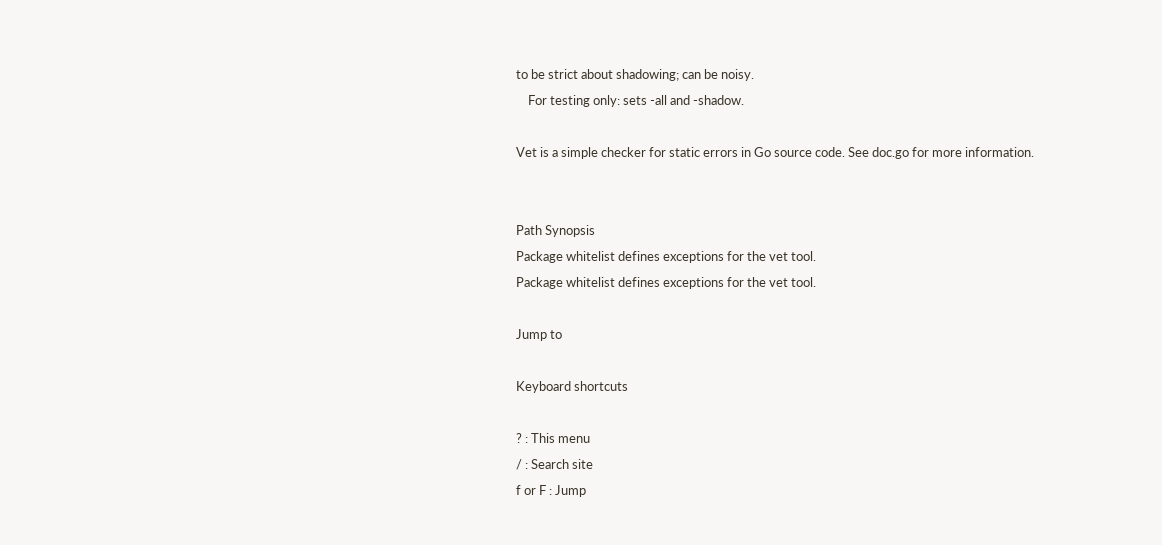to be strict about shadowing; can be noisy.
    For testing only: sets -all and -shadow.

Vet is a simple checker for static errors in Go source code. See doc.go for more information.


Path Synopsis
Package whitelist defines exceptions for the vet tool.
Package whitelist defines exceptions for the vet tool.

Jump to

Keyboard shortcuts

? : This menu
/ : Search site
f or F : Jump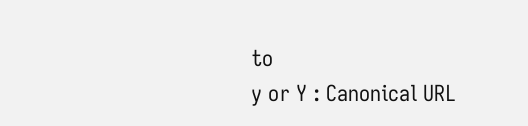to
y or Y : Canonical URL